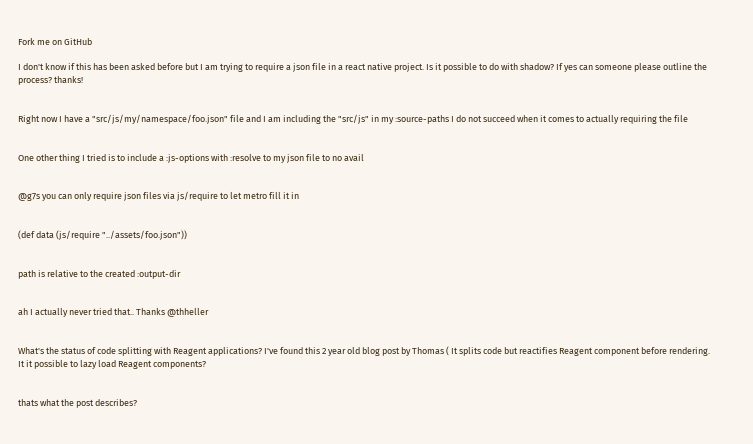Fork me on GitHub

I don't know if this has been asked before but I am trying to require a json file in a react native project. Is it possible to do with shadow? If yes can someone please outline the process? thanks!


Right now I have a "src/js/my/namespace/foo.json" file and I am including the "src/js" in my :source-paths I do not succeed when it comes to actually requiring the file


One other thing I tried is to include a :js-options with :resolve to my json file to no avail


@g7s you can only require json files via js/require to let metro fill it in


(def data (js/require "../assets/foo.json"))


path is relative to the created :output-dir


ah I actually never tried that.. Thanks @thheller


What's the status of code splitting with Reagent applications? I've found this 2 year old blog post by Thomas ( It splits code but reactifies Reagent component before rendering. It it possible to lazy load Reagent components?


thats what the post describes?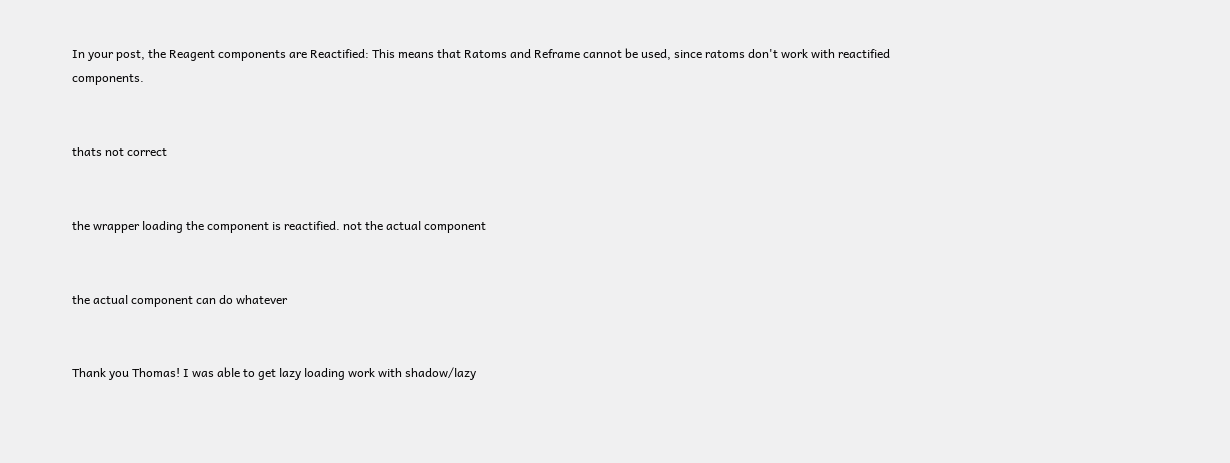In your post, the Reagent components are Reactified: This means that Ratoms and Reframe cannot be used, since ratoms don't work with reactified components.


thats not correct


the wrapper loading the component is reactified. not the actual component


the actual component can do whatever


Thank you Thomas! I was able to get lazy loading work with shadow/lazy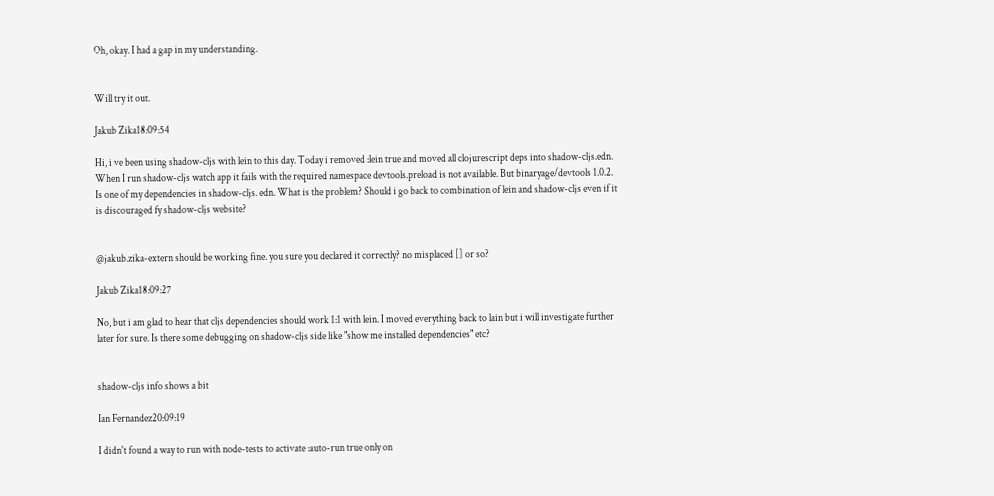Oh, okay. I had a gap in my understanding.


Will try it out.

Jakub Zika18:09:54

Hi, i ve been using shadow-cljs with lein to this day. Today i removed :lein true and moved all clojurescript deps into shadow-cljs.edn. When I run shadow-cljs watch app it fails with the required namespace devtools.preload is not available. But binaryage/devtools 1.0.2. Is one of my dependencies in shadow-cljs. edn. What is the problem? Should i go back to combination of lein and shadow-cljs even if it is discouraged fy shadow-cljs website?


@jakub.zika-extern should be working fine. you sure you declared it correctly? no misplaced [] or so?

Jakub Zika18:09:27

No, but i am glad to hear that cljs dependencies should work 1:1 with lein. I moved everything back to lain but i will investigate further later for sure. Is there some debugging on shadow-cljs side like "show me installed dependencies" etc?


shadow-cljs info shows a bit

Ian Fernandez20:09:19

I didn't found a way to run with node-tests to activate :auto-run true only on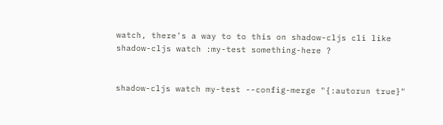watch, there's a way to to this on shadow-cljs cli like shadow-cljs watch :my-test something-here ?


shadow-cljs watch my-test --config-merge "{:autorun true}"